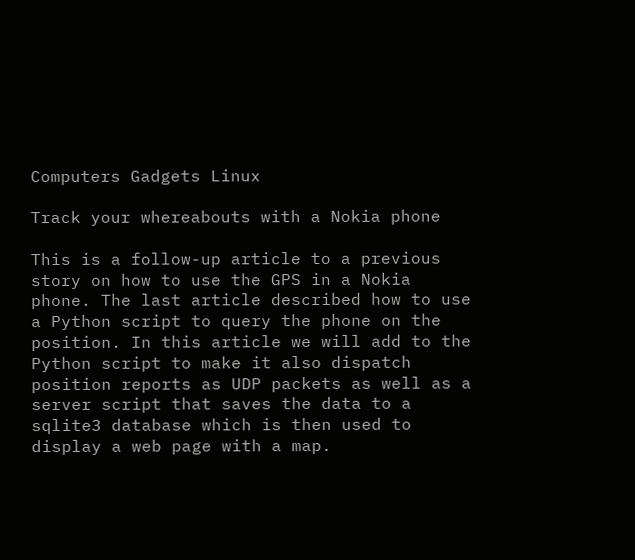Computers Gadgets Linux

Track your whereabouts with a Nokia phone

This is a follow-up article to a previous story on how to use the GPS in a Nokia phone. The last article described how to use a Python script to query the phone on the position. In this article we will add to the Python script to make it also dispatch position reports as UDP packets as well as a server script that saves the data to a sqlite3 database which is then used to display a web page with a map.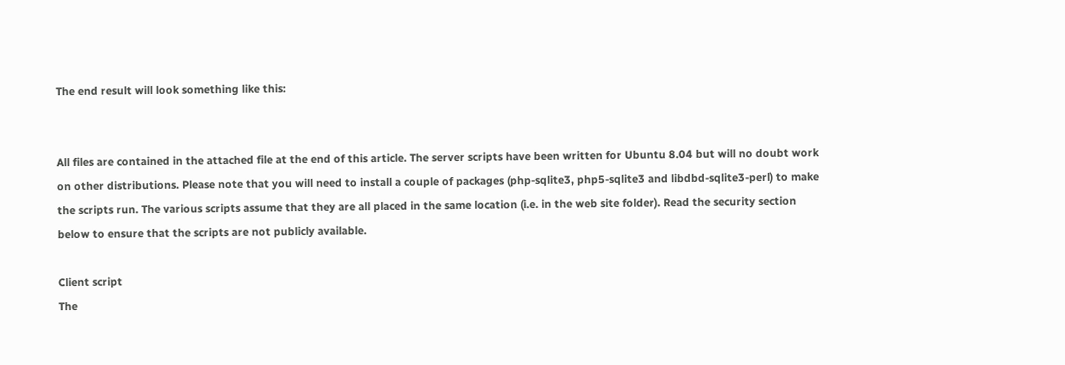The end result will look something like this:


All files are contained in the attached file at the end of this article. The server scripts have been written for Ubuntu 8.04 but will no doubt work on other distributions. Please note that you will need to install a couple of packages (php-sqlite3, php5-sqlite3 and libdbd-sqlite3-perl) to make the scripts run. The various scripts assume that they are all placed in the same location (i.e. in the web site folder). Read the security section below to ensure that the scripts are not publicly available.

Client script
The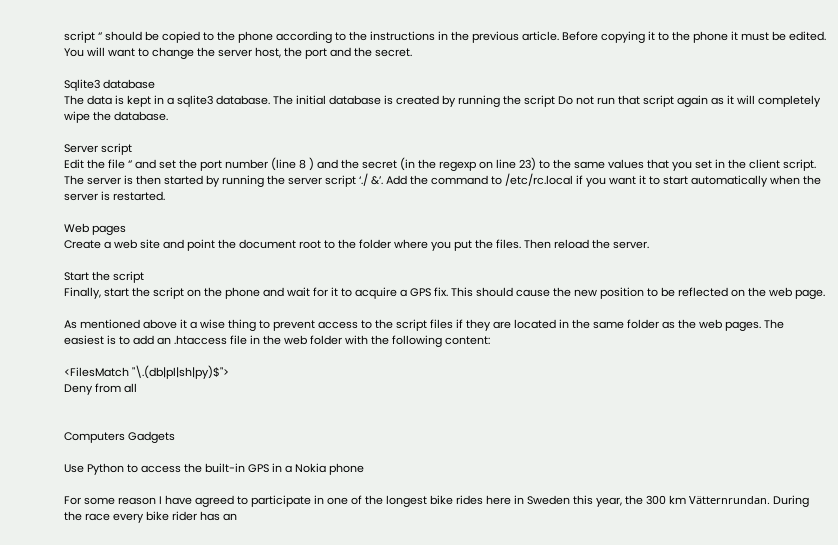script ‘’ should be copied to the phone according to the instructions in the previous article. Before copying it to the phone it must be edited. You will want to change the server host, the port and the secret.

Sqlite3 database
The data is kept in a sqlite3 database. The initial database is created by running the script Do not run that script again as it will completely wipe the database.

Server script
Edit the file ‘’ and set the port number (line 8 ) and the secret (in the regexp on line 23) to the same values that you set in the client script. The server is then started by running the server script ‘./ &’. Add the command to /etc/rc.local if you want it to start automatically when the server is restarted.

Web pages
Create a web site and point the document root to the folder where you put the files. Then reload the server.

Start the script
Finally, start the script on the phone and wait for it to acquire a GPS fix. This should cause the new position to be reflected on the web page.

As mentioned above it a wise thing to prevent access to the script files if they are located in the same folder as the web pages. The easiest is to add an .htaccess file in the web folder with the following content:

<FilesMatch "\.(db|pl|sh|py)$">
Deny from all


Computers Gadgets

Use Python to access the built-in GPS in a Nokia phone

For some reason I have agreed to participate in one of the longest bike rides here in Sweden this year, the 300 km Vätternrundan. During the race every bike rider has an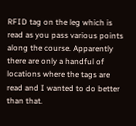RFID tag on the leg which is read as you pass various points along the course. Apparently there are only a handful of locations where the tags are read and I wanted to do better than that.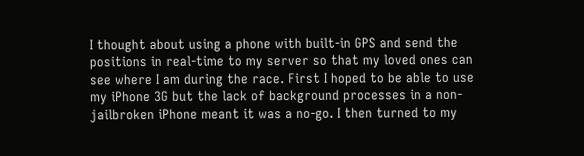I thought about using a phone with built-in GPS and send the positions in real-time to my server so that my loved ones can see where I am during the race. First I hoped to be able to use my iPhone 3G but the lack of background processes in a non-jailbroken iPhone meant it was a no-go. I then turned to my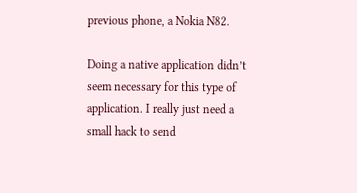previous phone, a Nokia N82.

Doing a native application didn’t seem necessary for this type of application. I really just need a small hack to send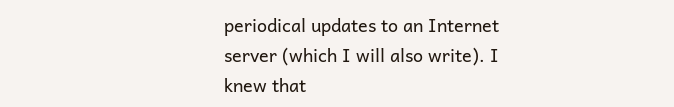periodical updates to an Internet server (which I will also write). I knew that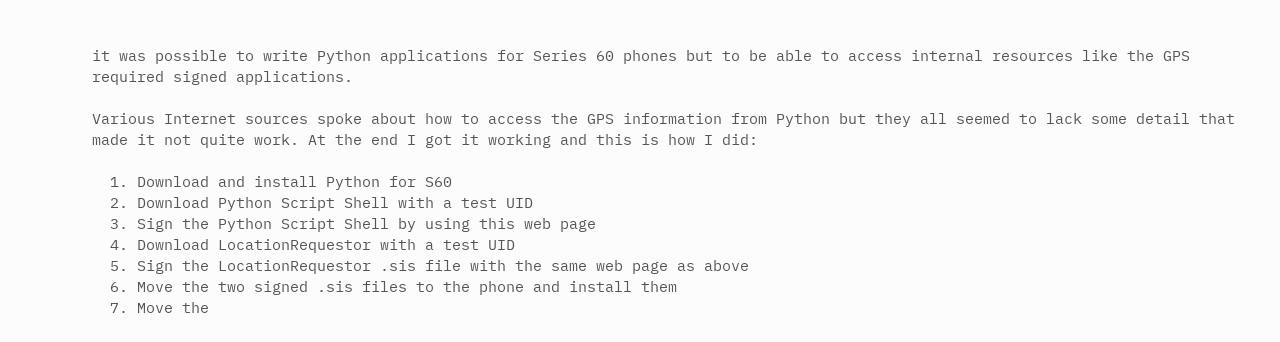it was possible to write Python applications for Series 60 phones but to be able to access internal resources like the GPS required signed applications.

Various Internet sources spoke about how to access the GPS information from Python but they all seemed to lack some detail that made it not quite work. At the end I got it working and this is how I did:

  1. Download and install Python for S60
  2. Download Python Script Shell with a test UID
  3. Sign the Python Script Shell by using this web page
  4. Download LocationRequestor with a test UID
  5. Sign the LocationRequestor .sis file with the same web page as above
  6. Move the two signed .sis files to the phone and install them
  7. Move the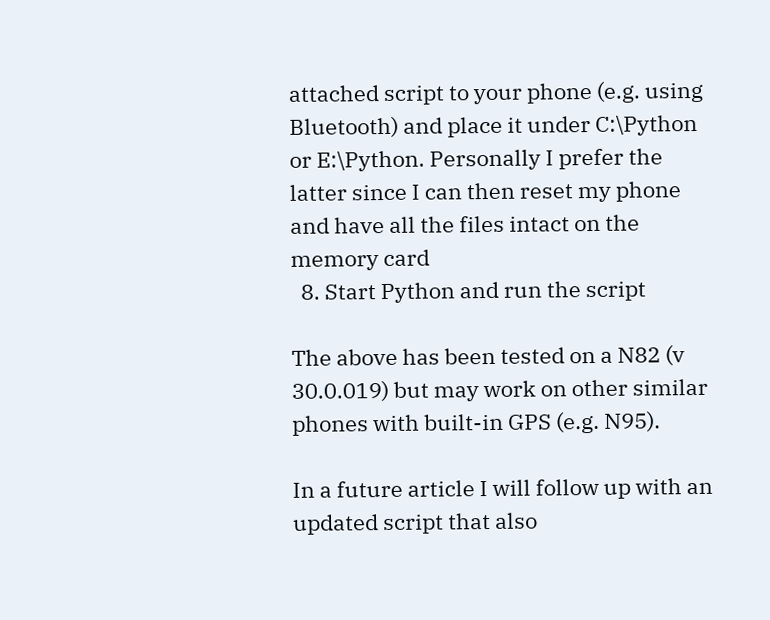attached script to your phone (e.g. using Bluetooth) and place it under C:\Python or E:\Python. Personally I prefer the latter since I can then reset my phone and have all the files intact on the memory card
  8. Start Python and run the script

The above has been tested on a N82 (v 30.0.019) but may work on other similar phones with built-in GPS (e.g. N95).

In a future article I will follow up with an updated script that also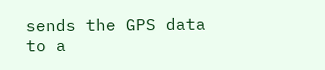sends the GPS data to a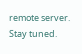remote server. Stay tuned.